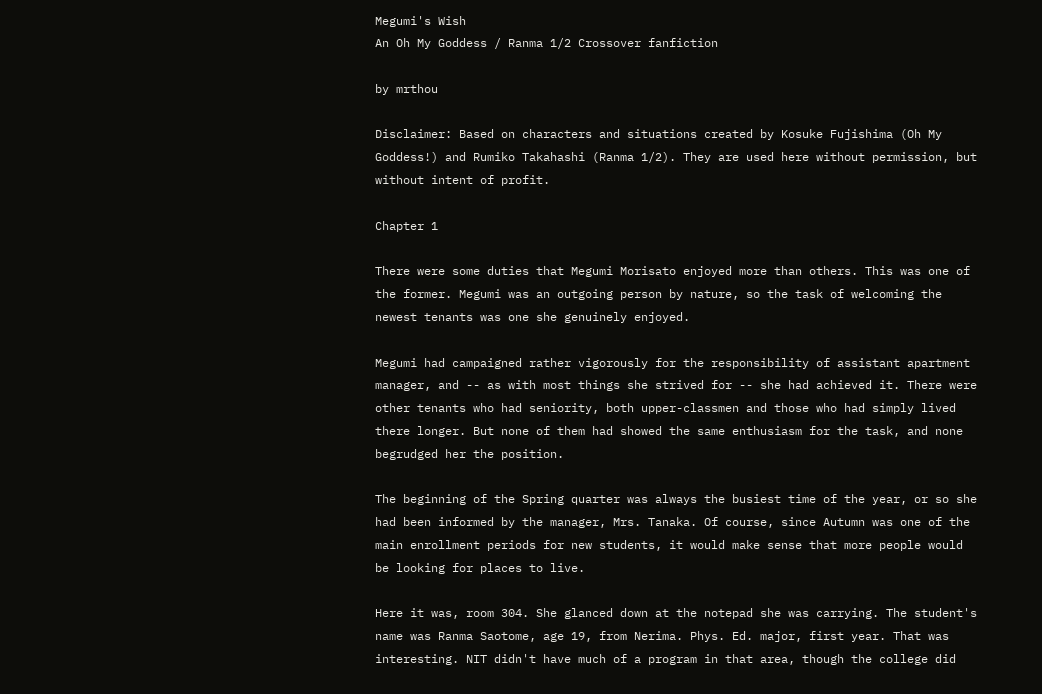Megumi's Wish
An Oh My Goddess / Ranma 1/2 Crossover fanfiction

by mrthou

Disclaimer: Based on characters and situations created by Kosuke Fujishima (Oh My Goddess!) and Rumiko Takahashi (Ranma 1/2). They are used here without permission, but without intent of profit.

Chapter 1

There were some duties that Megumi Morisato enjoyed more than others. This was one of the former. Megumi was an outgoing person by nature, so the task of welcoming the newest tenants was one she genuinely enjoyed.

Megumi had campaigned rather vigorously for the responsibility of assistant apartment manager, and -- as with most things she strived for -- she had achieved it. There were other tenants who had seniority, both upper-classmen and those who had simply lived there longer. But none of them had showed the same enthusiasm for the task, and none begrudged her the position.

The beginning of the Spring quarter was always the busiest time of the year, or so she had been informed by the manager, Mrs. Tanaka. Of course, since Autumn was one of the main enrollment periods for new students, it would make sense that more people would be looking for places to live.

Here it was, room 304. She glanced down at the notepad she was carrying. The student's name was Ranma Saotome, age 19, from Nerima. Phys. Ed. major, first year. That was interesting. NIT didn't have much of a program in that area, though the college did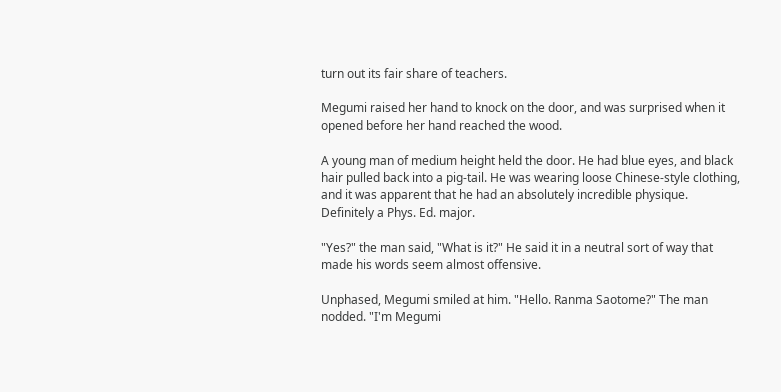turn out its fair share of teachers.

Megumi raised her hand to knock on the door, and was surprised when it opened before her hand reached the wood.

A young man of medium height held the door. He had blue eyes, and black hair pulled back into a pig-tail. He was wearing loose Chinese-style clothing, and it was apparent that he had an absolutely incredible physique. Definitely a Phys. Ed. major.

"Yes?" the man said, "What is it?" He said it in a neutral sort of way that made his words seem almost offensive.

Unphased, Megumi smiled at him. "Hello. Ranma Saotome?" The man nodded. "I'm Megumi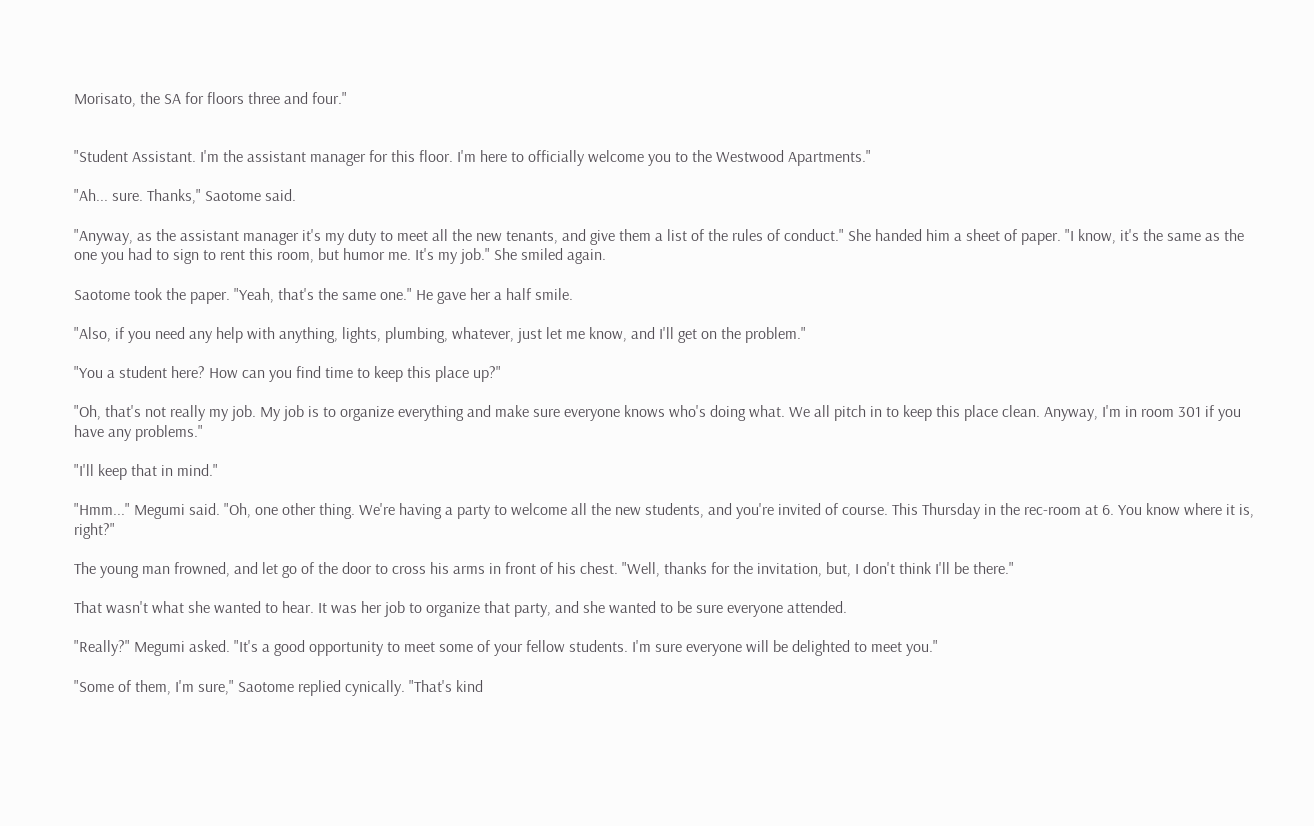Morisato, the SA for floors three and four."


"Student Assistant. I'm the assistant manager for this floor. I'm here to officially welcome you to the Westwood Apartments."

"Ah... sure. Thanks," Saotome said.

"Anyway, as the assistant manager it's my duty to meet all the new tenants, and give them a list of the rules of conduct." She handed him a sheet of paper. "I know, it's the same as the one you had to sign to rent this room, but humor me. It's my job." She smiled again.

Saotome took the paper. "Yeah, that's the same one." He gave her a half smile.

"Also, if you need any help with anything, lights, plumbing, whatever, just let me know, and I'll get on the problem."

"You a student here? How can you find time to keep this place up?"

"Oh, that's not really my job. My job is to organize everything and make sure everyone knows who's doing what. We all pitch in to keep this place clean. Anyway, I'm in room 301 if you have any problems."

"I'll keep that in mind."

"Hmm..." Megumi said. "Oh, one other thing. We're having a party to welcome all the new students, and you're invited of course. This Thursday in the rec-room at 6. You know where it is, right?"

The young man frowned, and let go of the door to cross his arms in front of his chest. "Well, thanks for the invitation, but, I don't think I'll be there."

That wasn't what she wanted to hear. It was her job to organize that party, and she wanted to be sure everyone attended.

"Really?" Megumi asked. "It's a good opportunity to meet some of your fellow students. I'm sure everyone will be delighted to meet you."

"Some of them, I'm sure," Saotome replied cynically. "That's kind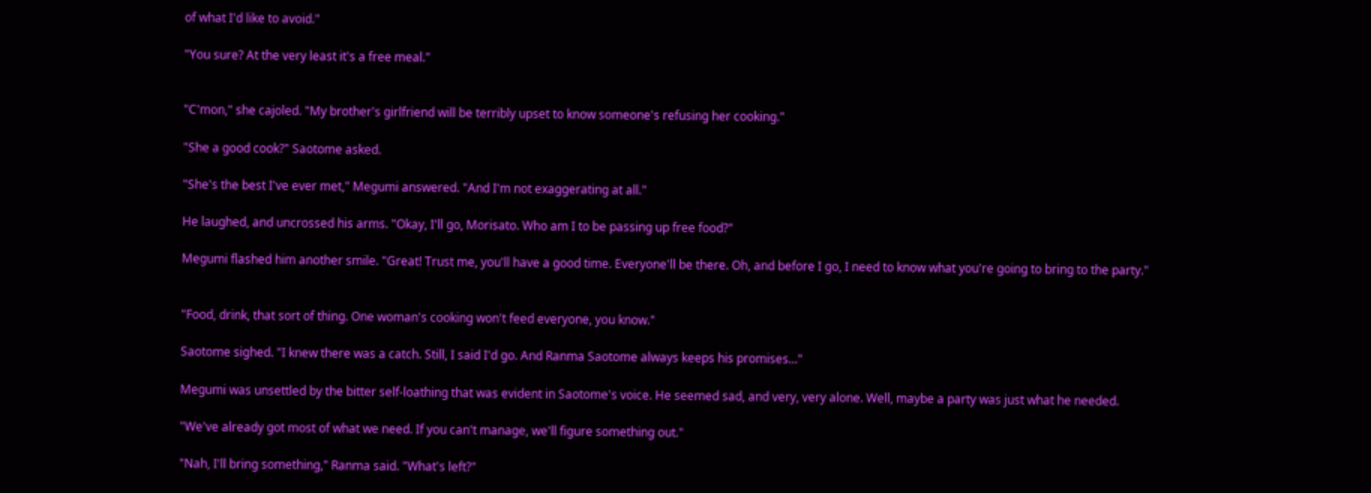of what I'd like to avoid."

"You sure? At the very least it's a free meal."


"C'mon," she cajoled. "My brother's girlfriend will be terribly upset to know someone's refusing her cooking."

"She a good cook?" Saotome asked.

"She's the best I've ever met," Megumi answered. "And I'm not exaggerating at all."

He laughed, and uncrossed his arms. "Okay, I'll go, Morisato. Who am I to be passing up free food?"

Megumi flashed him another smile. "Great! Trust me, you'll have a good time. Everyone'll be there. Oh, and before I go, I need to know what you're going to bring to the party."


"Food, drink, that sort of thing. One woman's cooking won't feed everyone, you know."

Saotome sighed. "I knew there was a catch. Still, I said I'd go. And Ranma Saotome always keeps his promises..."

Megumi was unsettled by the bitter self-loathing that was evident in Saotome's voice. He seemed sad, and very, very alone. Well, maybe a party was just what he needed.

"We've already got most of what we need. If you can't manage, we'll figure something out."

"Nah, I'll bring something," Ranma said. "What's left?"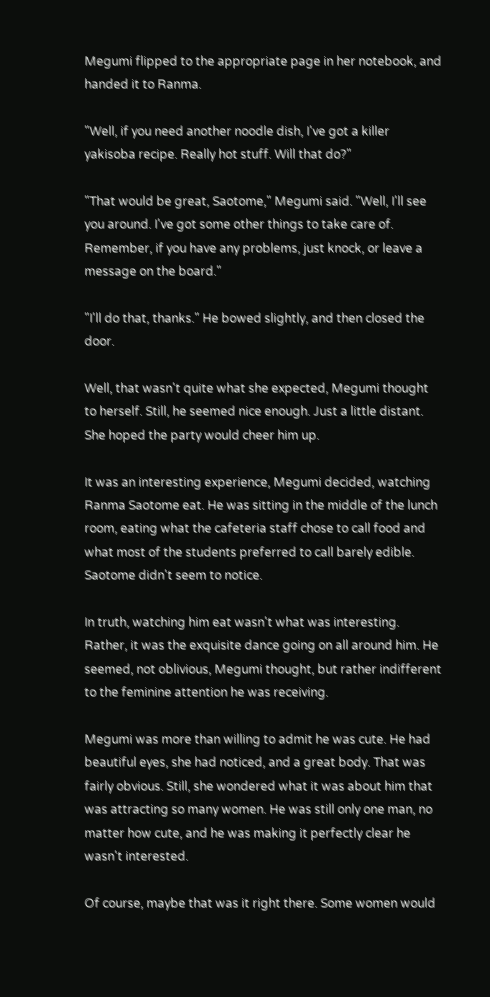Megumi flipped to the appropriate page in her notebook, and handed it to Ranma.

"Well, if you need another noodle dish, I've got a killer yakisoba recipe. Really hot stuff. Will that do?"

"That would be great, Saotome," Megumi said. "Well, I'll see you around. I've got some other things to take care of. Remember, if you have any problems, just knock, or leave a message on the board."

"I'll do that, thanks." He bowed slightly, and then closed the door.

Well, that wasn't quite what she expected, Megumi thought to herself. Still, he seemed nice enough. Just a little distant. She hoped the party would cheer him up.

It was an interesting experience, Megumi decided, watching Ranma Saotome eat. He was sitting in the middle of the lunch room, eating what the cafeteria staff chose to call food and what most of the students preferred to call barely edible. Saotome didn't seem to notice.

In truth, watching him eat wasn't what was interesting. Rather, it was the exquisite dance going on all around him. He seemed, not oblivious, Megumi thought, but rather indifferent to the feminine attention he was receiving.

Megumi was more than willing to admit he was cute. He had beautiful eyes, she had noticed, and a great body. That was fairly obvious. Still, she wondered what it was about him that was attracting so many women. He was still only one man, no matter how cute, and he was making it perfectly clear he wasn't interested.

Of course, maybe that was it right there. Some women would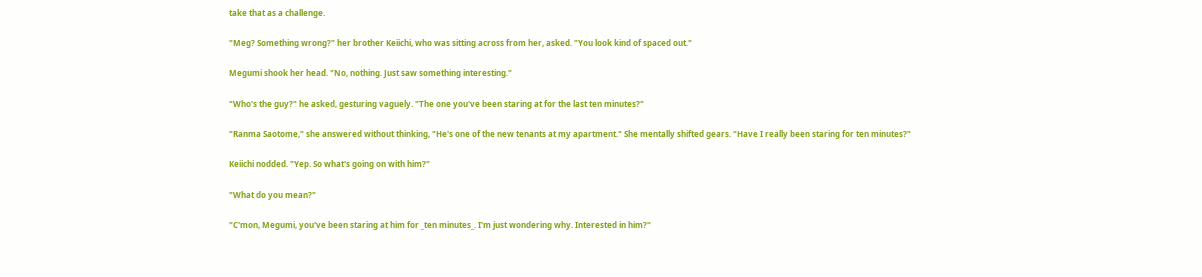take that as a challenge.

"Meg? Something wrong?" her brother Keiichi, who was sitting across from her, asked. "You look kind of spaced out."

Megumi shook her head. "No, nothing. Just saw something interesting."

"Who's the guy?" he asked, gesturing vaguely. "The one you've been staring at for the last ten minutes?"

"Ranma Saotome," she answered without thinking, "He's one of the new tenants at my apartment." She mentally shifted gears. "Have I really been staring for ten minutes?"

Keiichi nodded. "Yep. So what's going on with him?"

"What do you mean?"

"C'mon, Megumi, you've been staring at him for _ten minutes_. I'm just wondering why. Interested in him?"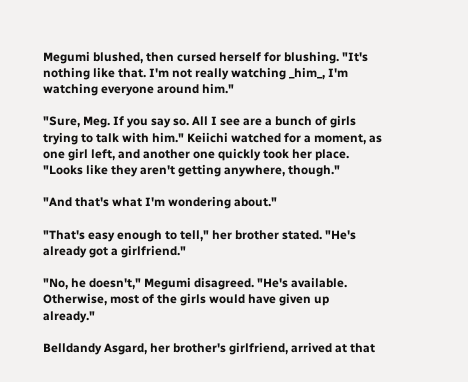Megumi blushed, then cursed herself for blushing. "It's nothing like that. I'm not really watching _him_, I'm watching everyone around him."

"Sure, Meg. If you say so. All I see are a bunch of girls trying to talk with him." Keiichi watched for a moment, as one girl left, and another one quickly took her place. "Looks like they aren't getting anywhere, though."

"And that's what I'm wondering about."

"That's easy enough to tell," her brother stated. "He's already got a girlfriend."

"No, he doesn't," Megumi disagreed. "He's available. Otherwise, most of the girls would have given up already."

Belldandy Asgard, her brother's girlfriend, arrived at that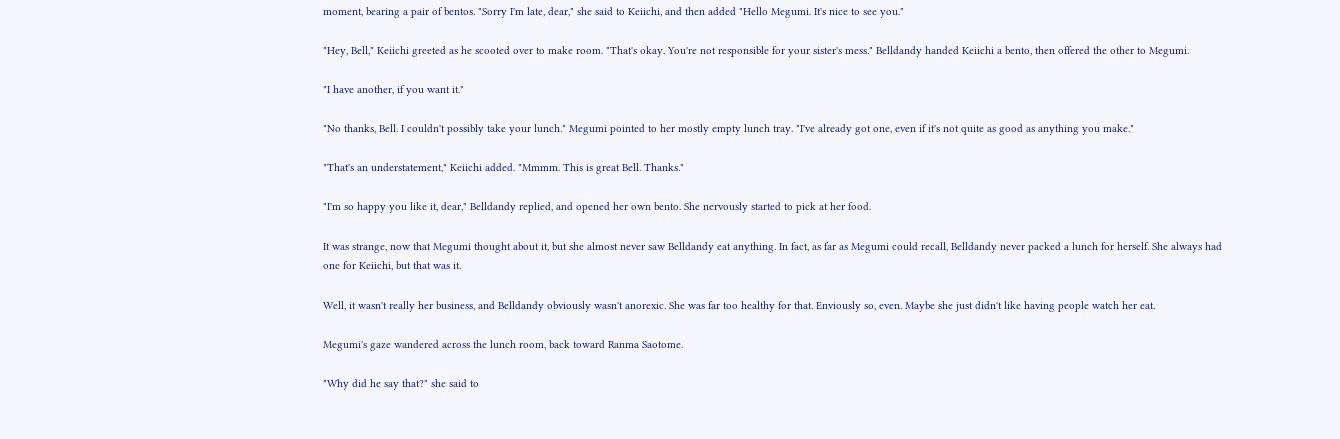moment, bearing a pair of bentos. "Sorry I'm late, dear," she said to Keiichi, and then added "Hello Megumi. It's nice to see you."

"Hey, Bell," Keiichi greeted as he scooted over to make room. "That's okay. You're not responsible for your sister's mess." Belldandy handed Keiichi a bento, then offered the other to Megumi.

"I have another, if you want it."

"No thanks, Bell. I couldn't possibly take your lunch." Megumi pointed to her mostly empty lunch tray. "I've already got one, even if it's not quite as good as anything you make."

"That's an understatement," Keiichi added. "Mmmm. This is great Bell. Thanks."

"I'm so happy you like it, dear," Belldandy replied, and opened her own bento. She nervously started to pick at her food.

It was strange, now that Megumi thought about it, but she almost never saw Belldandy eat anything. In fact, as far as Megumi could recall, Belldandy never packed a lunch for herself. She always had one for Keiichi, but that was it.

Well, it wasn't really her business, and Belldandy obviously wasn't anorexic. She was far too healthy for that. Enviously so, even. Maybe she just didn't like having people watch her eat.

Megumi's gaze wandered across the lunch room, back toward Ranma Saotome.

"Why did he say that?" she said to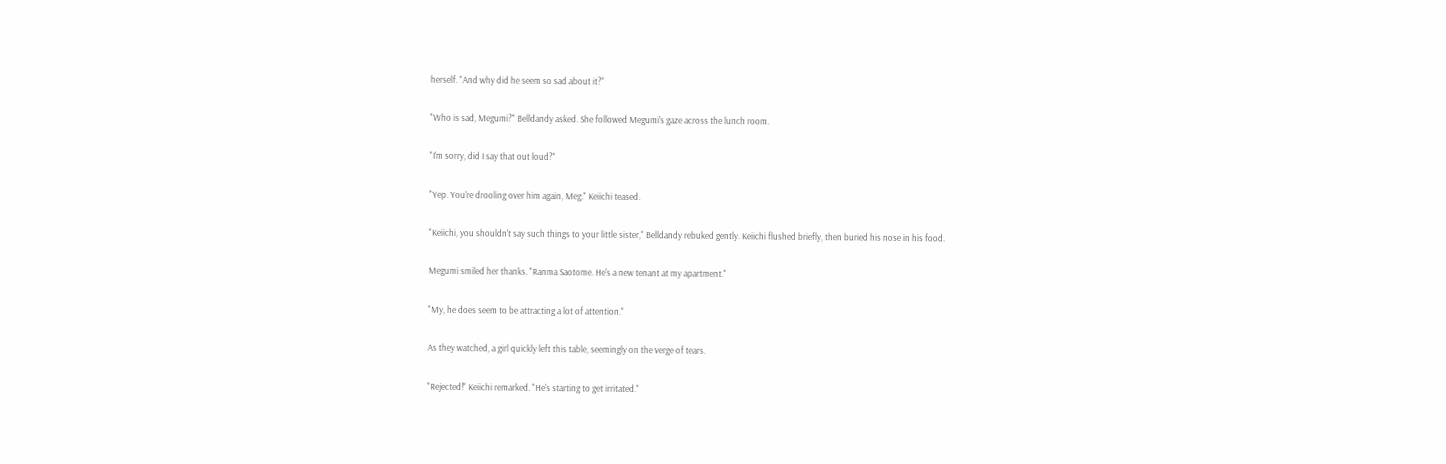herself. "And why did he seem so sad about it?"

"Who is sad, Megumi?" Belldandy asked. She followed Megumi's gaze across the lunch room.

"I'm sorry, did I say that out loud?"

"Yep. You're drooling over him again, Meg." Keiichi teased.

"Keiichi, you shouldn't say such things to your little sister," Belldandy rebuked gently. Keiichi flushed briefly, then buried his nose in his food.

Megumi smiled her thanks. "Ranma Saotome. He's a new tenant at my apartment."

"My, he does seem to be attracting a lot of attention."

As they watched, a girl quickly left this table, seemingly on the verge of tears.

"Rejected!" Keiichi remarked. "He's starting to get irritated."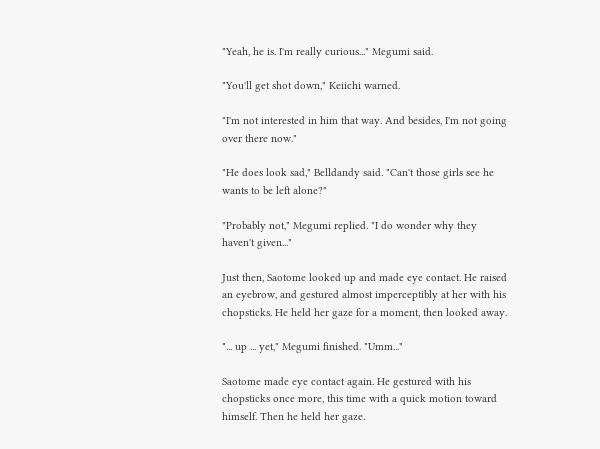"Yeah, he is. I'm really curious..." Megumi said.

"You'll get shot down," Keiichi warned.

"I'm not interested in him that way. And besides, I'm not going over there now."

"He does look sad," Belldandy said. "Can't those girls see he wants to be left alone?"

"Probably not," Megumi replied. "I do wonder why they haven't given..."

Just then, Saotome looked up and made eye contact. He raised an eyebrow, and gestured almost imperceptibly at her with his chopsticks. He held her gaze for a moment, then looked away.

"... up ... yet," Megumi finished. "Umm..."

Saotome made eye contact again. He gestured with his chopsticks once more, this time with a quick motion toward himself. Then he held her gaze.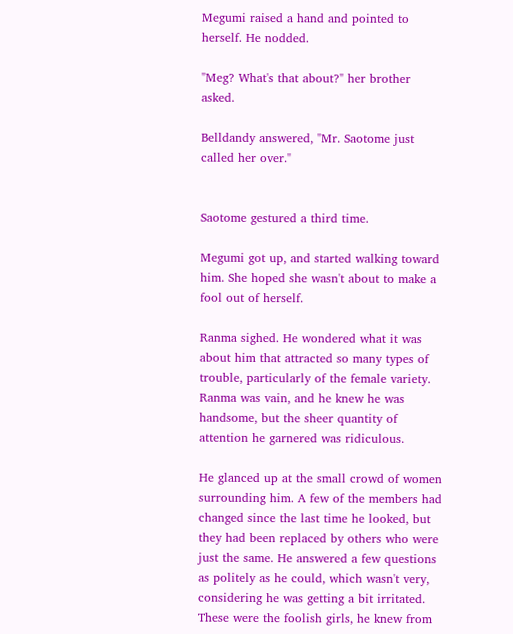Megumi raised a hand and pointed to herself. He nodded.

"Meg? What's that about?" her brother asked.

Belldandy answered, "Mr. Saotome just called her over."


Saotome gestured a third time.

Megumi got up, and started walking toward him. She hoped she wasn't about to make a fool out of herself.

Ranma sighed. He wondered what it was about him that attracted so many types of trouble, particularly of the female variety. Ranma was vain, and he knew he was handsome, but the sheer quantity of attention he garnered was ridiculous.

He glanced up at the small crowd of women surrounding him. A few of the members had changed since the last time he looked, but they had been replaced by others who were just the same. He answered a few questions as politely as he could, which wasn't very, considering he was getting a bit irritated. These were the foolish girls, he knew from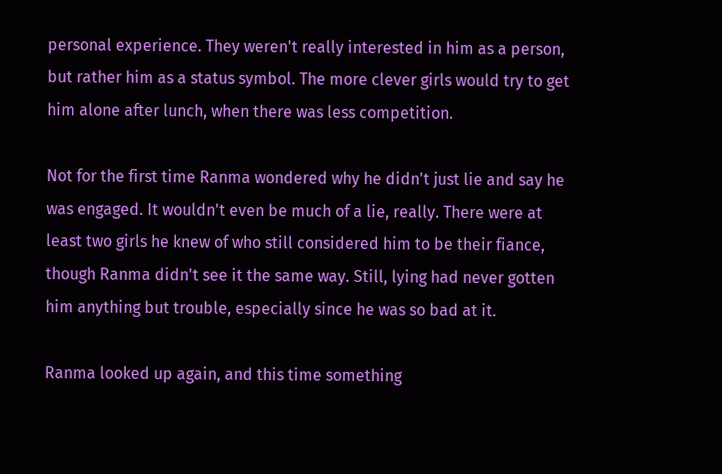personal experience. They weren't really interested in him as a person, but rather him as a status symbol. The more clever girls would try to get him alone after lunch, when there was less competition.

Not for the first time Ranma wondered why he didn't just lie and say he was engaged. It wouldn't even be much of a lie, really. There were at least two girls he knew of who still considered him to be their fiance, though Ranma didn't see it the same way. Still, lying had never gotten him anything but trouble, especially since he was so bad at it.

Ranma looked up again, and this time something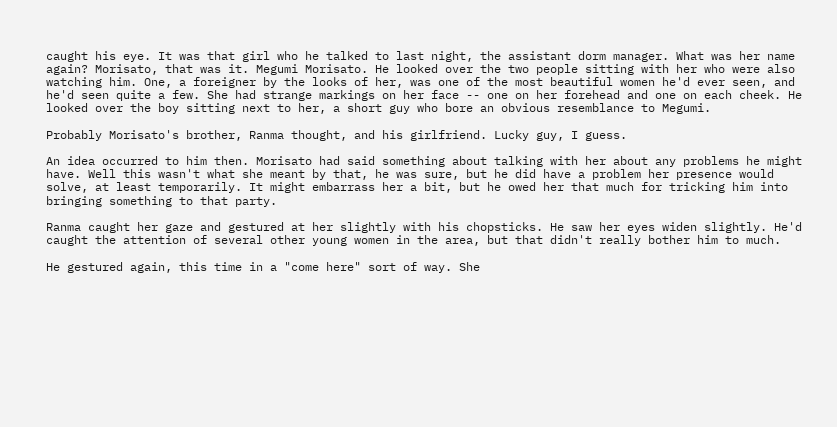caught his eye. It was that girl who he talked to last night, the assistant dorm manager. What was her name again? Morisato, that was it. Megumi Morisato. He looked over the two people sitting with her who were also watching him. One, a foreigner by the looks of her, was one of the most beautiful women he'd ever seen, and he'd seen quite a few. She had strange markings on her face -- one on her forehead and one on each cheek. He looked over the boy sitting next to her, a short guy who bore an obvious resemblance to Megumi.

Probably Morisato's brother, Ranma thought, and his girlfriend. Lucky guy, I guess.

An idea occurred to him then. Morisato had said something about talking with her about any problems he might have. Well this wasn't what she meant by that, he was sure, but he did have a problem her presence would solve, at least temporarily. It might embarrass her a bit, but he owed her that much for tricking him into bringing something to that party.

Ranma caught her gaze and gestured at her slightly with his chopsticks. He saw her eyes widen slightly. He'd caught the attention of several other young women in the area, but that didn't really bother him to much.

He gestured again, this time in a "come here" sort of way. She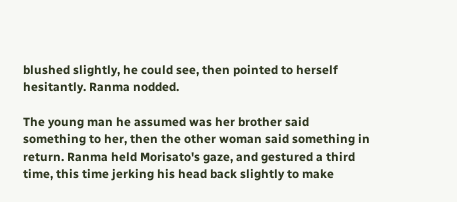blushed slightly, he could see, then pointed to herself hesitantly. Ranma nodded.

The young man he assumed was her brother said something to her, then the other woman said something in return. Ranma held Morisato's gaze, and gestured a third time, this time jerking his head back slightly to make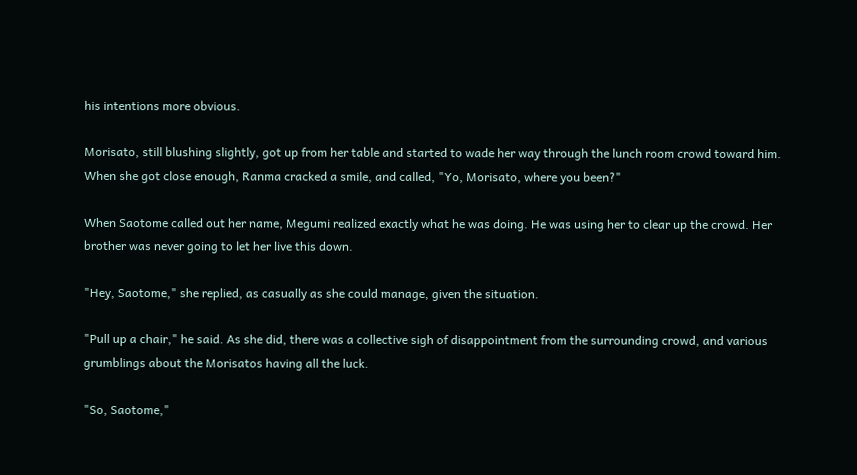his intentions more obvious.

Morisato, still blushing slightly, got up from her table and started to wade her way through the lunch room crowd toward him. When she got close enough, Ranma cracked a smile, and called, "Yo, Morisato, where you been?"

When Saotome called out her name, Megumi realized exactly what he was doing. He was using her to clear up the crowd. Her brother was never going to let her live this down.

"Hey, Saotome," she replied, as casually as she could manage, given the situation.

"Pull up a chair," he said. As she did, there was a collective sigh of disappointment from the surrounding crowd, and various grumblings about the Morisatos having all the luck.

"So, Saotome,"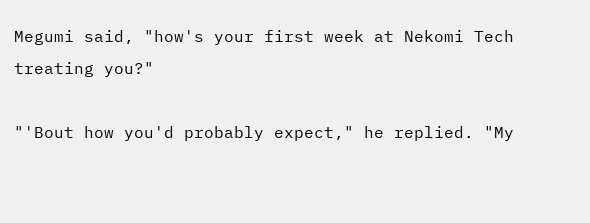Megumi said, "how's your first week at Nekomi Tech treating you?"

"'Bout how you'd probably expect," he replied. "My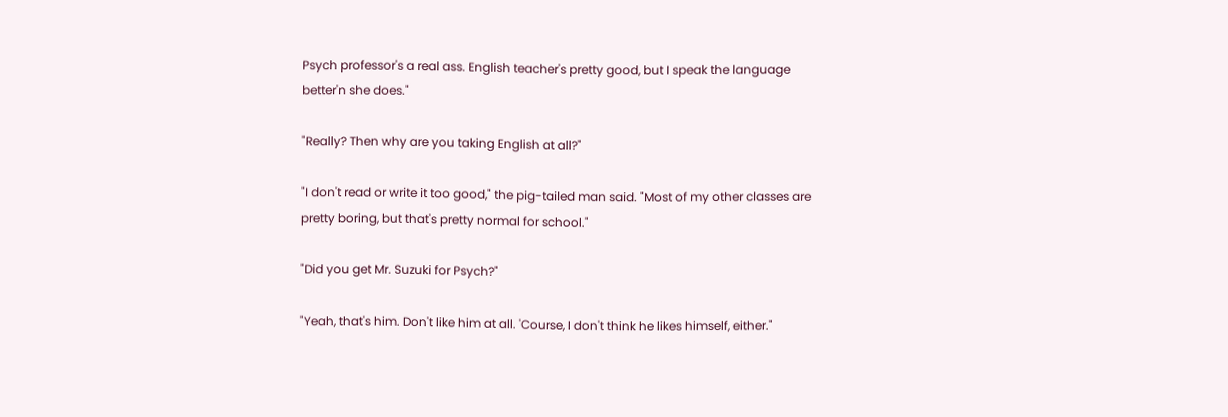Psych professor's a real ass. English teacher's pretty good, but I speak the language better'n she does."

"Really? Then why are you taking English at all?"

"I don't read or write it too good," the pig-tailed man said. "Most of my other classes are pretty boring, but that's pretty normal for school."

"Did you get Mr. Suzuki for Psych?"

"Yeah, that's him. Don't like him at all. 'Course, I don't think he likes himself, either."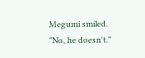Megumi smiled. "No, he doesn't."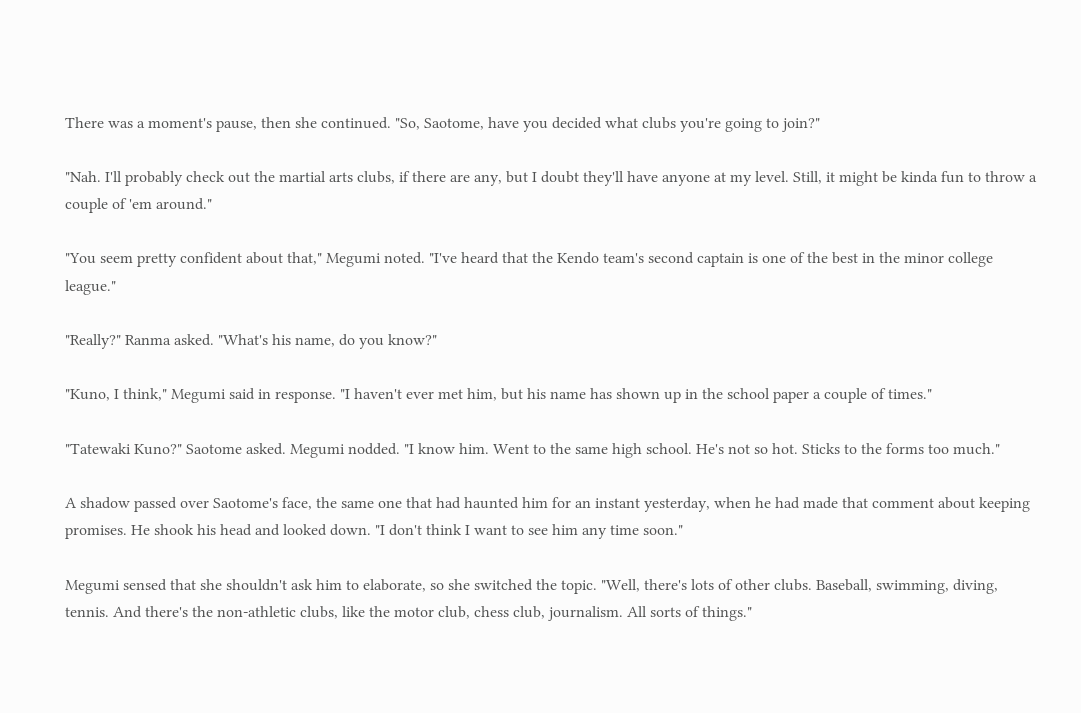There was a moment's pause, then she continued. "So, Saotome, have you decided what clubs you're going to join?"

"Nah. I'll probably check out the martial arts clubs, if there are any, but I doubt they'll have anyone at my level. Still, it might be kinda fun to throw a couple of 'em around."

"You seem pretty confident about that," Megumi noted. "I've heard that the Kendo team's second captain is one of the best in the minor college league."

"Really?" Ranma asked. "What's his name, do you know?"

"Kuno, I think," Megumi said in response. "I haven't ever met him, but his name has shown up in the school paper a couple of times."

"Tatewaki Kuno?" Saotome asked. Megumi nodded. "I know him. Went to the same high school. He's not so hot. Sticks to the forms too much."

A shadow passed over Saotome's face, the same one that had haunted him for an instant yesterday, when he had made that comment about keeping promises. He shook his head and looked down. "I don't think I want to see him any time soon."

Megumi sensed that she shouldn't ask him to elaborate, so she switched the topic. "Well, there's lots of other clubs. Baseball, swimming, diving, tennis. And there's the non-athletic clubs, like the motor club, chess club, journalism. All sorts of things."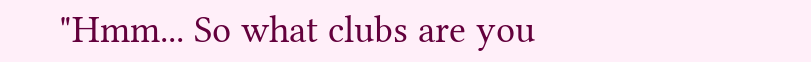"Hmm... So what clubs are you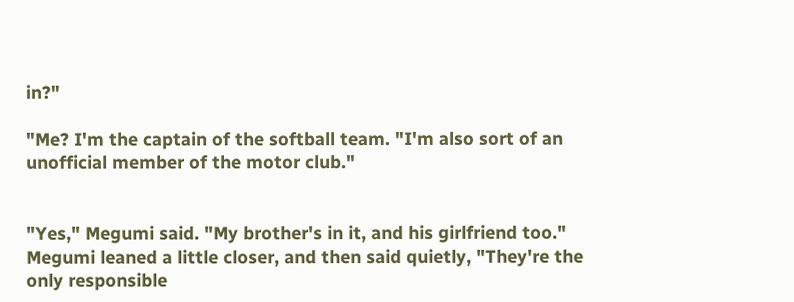in?"

"Me? I'm the captain of the softball team. "I'm also sort of an unofficial member of the motor club."


"Yes," Megumi said. "My brother's in it, and his girlfriend too." Megumi leaned a little closer, and then said quietly, "They're the only responsible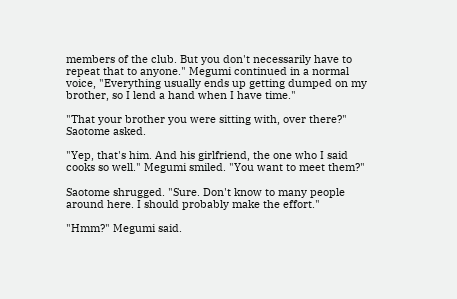members of the club. But you don't necessarily have to repeat that to anyone." Megumi continued in a normal voice, "Everything usually ends up getting dumped on my brother, so I lend a hand when I have time."

"That your brother you were sitting with, over there?" Saotome asked.

"Yep, that's him. And his girlfriend, the one who I said cooks so well." Megumi smiled. "You want to meet them?"

Saotome shrugged. "Sure. Don't know to many people around here. I should probably make the effort."

"Hmm?" Megumi said.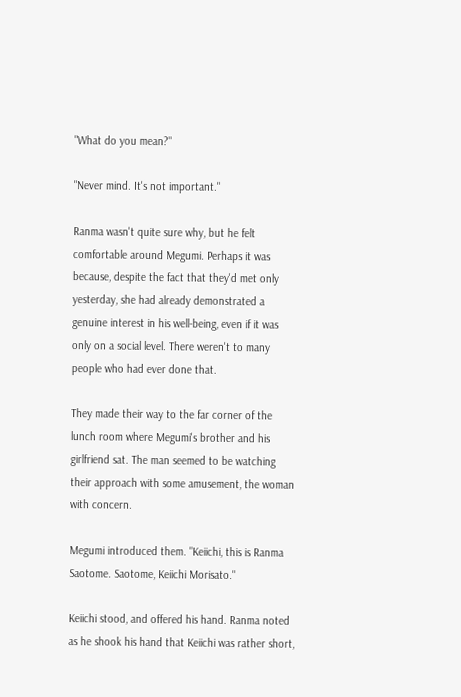"What do you mean?"

"Never mind. It's not important."

Ranma wasn't quite sure why, but he felt comfortable around Megumi. Perhaps it was because, despite the fact that they'd met only yesterday, she had already demonstrated a genuine interest in his well-being, even if it was only on a social level. There weren't to many people who had ever done that.

They made their way to the far corner of the lunch room where Megumi's brother and his girlfriend sat. The man seemed to be watching their approach with some amusement, the woman with concern.

Megumi introduced them. "Keiichi, this is Ranma Saotome. Saotome, Keiichi Morisato."

Keiichi stood, and offered his hand. Ranma noted as he shook his hand that Keiichi was rather short,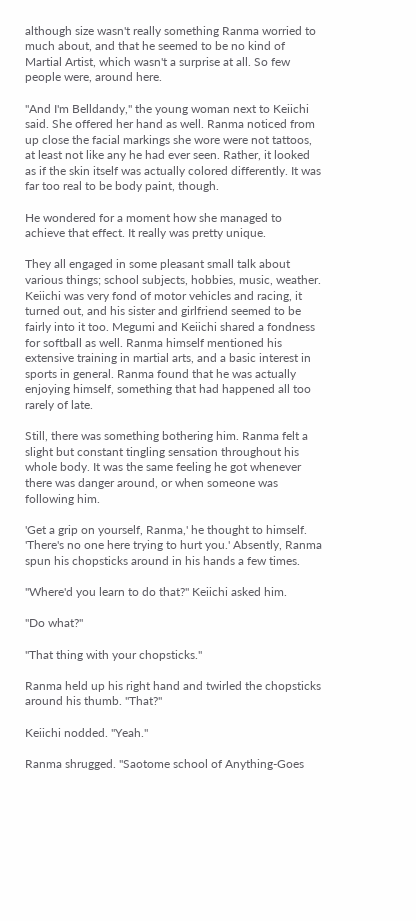although size wasn't really something Ranma worried to much about, and that he seemed to be no kind of Martial Artist, which wasn't a surprise at all. So few people were, around here.

"And I'm Belldandy," the young woman next to Keiichi said. She offered her hand as well. Ranma noticed from up close the facial markings she wore were not tattoos, at least not like any he had ever seen. Rather, it looked as if the skin itself was actually colored differently. It was far too real to be body paint, though.

He wondered for a moment how she managed to achieve that effect. It really was pretty unique.

They all engaged in some pleasant small talk about various things; school subjects, hobbies, music, weather. Keiichi was very fond of motor vehicles and racing, it turned out, and his sister and girlfriend seemed to be fairly into it too. Megumi and Keiichi shared a fondness for softball as well. Ranma himself mentioned his extensive training in martial arts, and a basic interest in sports in general. Ranma found that he was actually enjoying himself, something that had happened all too rarely of late.

Still, there was something bothering him. Ranma felt a slight but constant tingling sensation throughout his whole body. It was the same feeling he got whenever there was danger around, or when someone was following him.

'Get a grip on yourself, Ranma,' he thought to himself. 'There's no one here trying to hurt you.' Absently, Ranma spun his chopsticks around in his hands a few times.

"Where'd you learn to do that?" Keiichi asked him.

"Do what?"

"That thing with your chopsticks."

Ranma held up his right hand and twirled the chopsticks around his thumb. "That?"

Keiichi nodded. "Yeah."

Ranma shrugged. "Saotome school of Anything-Goes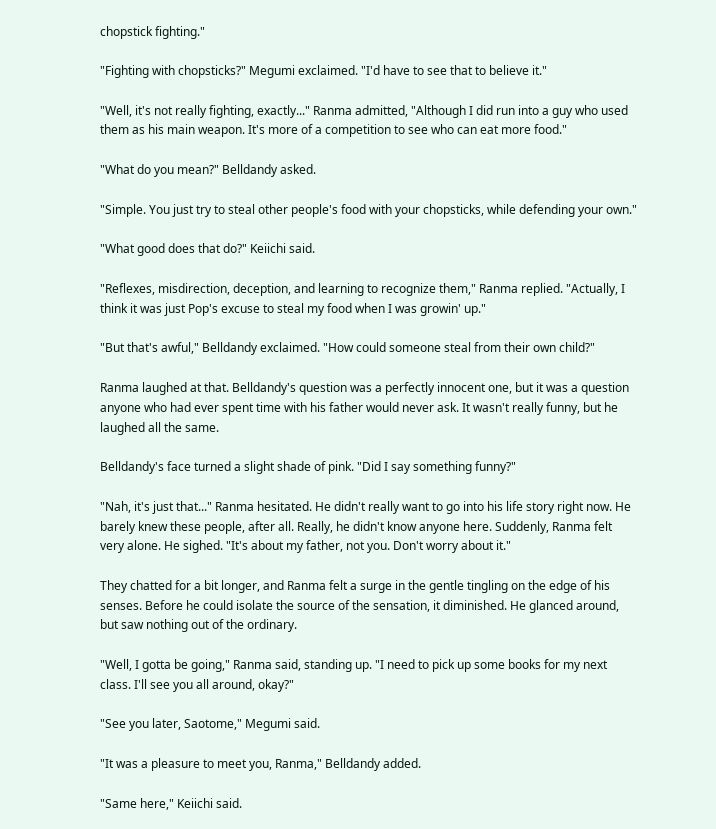chopstick fighting."

"Fighting with chopsticks?" Megumi exclaimed. "I'd have to see that to believe it."

"Well, it's not really fighting, exactly..." Ranma admitted, "Although I did run into a guy who used them as his main weapon. It's more of a competition to see who can eat more food."

"What do you mean?" Belldandy asked.

"Simple. You just try to steal other people's food with your chopsticks, while defending your own."

"What good does that do?" Keiichi said.

"Reflexes, misdirection, deception, and learning to recognize them," Ranma replied. "Actually, I think it was just Pop's excuse to steal my food when I was growin' up."

"But that's awful," Belldandy exclaimed. "How could someone steal from their own child?"

Ranma laughed at that. Belldandy's question was a perfectly innocent one, but it was a question anyone who had ever spent time with his father would never ask. It wasn't really funny, but he laughed all the same.

Belldandy's face turned a slight shade of pink. "Did I say something funny?"

"Nah, it's just that..." Ranma hesitated. He didn't really want to go into his life story right now. He barely knew these people, after all. Really, he didn't know anyone here. Suddenly, Ranma felt very alone. He sighed. "It's about my father, not you. Don't worry about it."

They chatted for a bit longer, and Ranma felt a surge in the gentle tingling on the edge of his senses. Before he could isolate the source of the sensation, it diminished. He glanced around, but saw nothing out of the ordinary.

"Well, I gotta be going," Ranma said, standing up. "I need to pick up some books for my next class. I'll see you all around, okay?"

"See you later, Saotome," Megumi said.

"It was a pleasure to meet you, Ranma," Belldandy added.

"Same here," Keiichi said.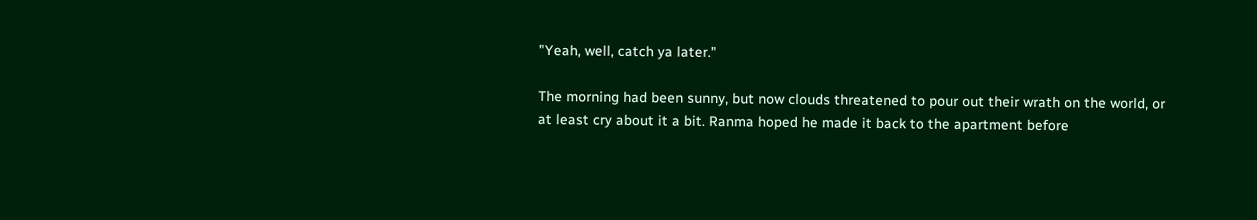"Yeah, well, catch ya later."

The morning had been sunny, but now clouds threatened to pour out their wrath on the world, or at least cry about it a bit. Ranma hoped he made it back to the apartment before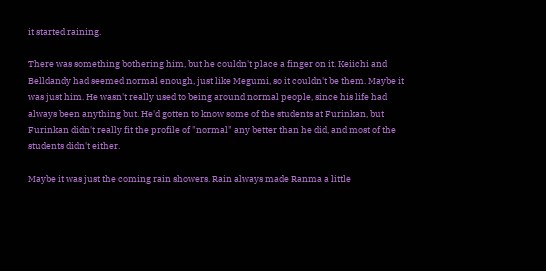it started raining.

There was something bothering him, but he couldn't place a finger on it. Keiichi and Belldandy had seemed normal enough, just like Megumi, so it couldn't be them. Maybe it was just him. He wasn't really used to being around normal people, since his life had always been anything but. He'd gotten to know some of the students at Furinkan, but Furinkan didn't really fit the profile of "normal" any better than he did, and most of the students didn't either.

Maybe it was just the coming rain showers. Rain always made Ranma a little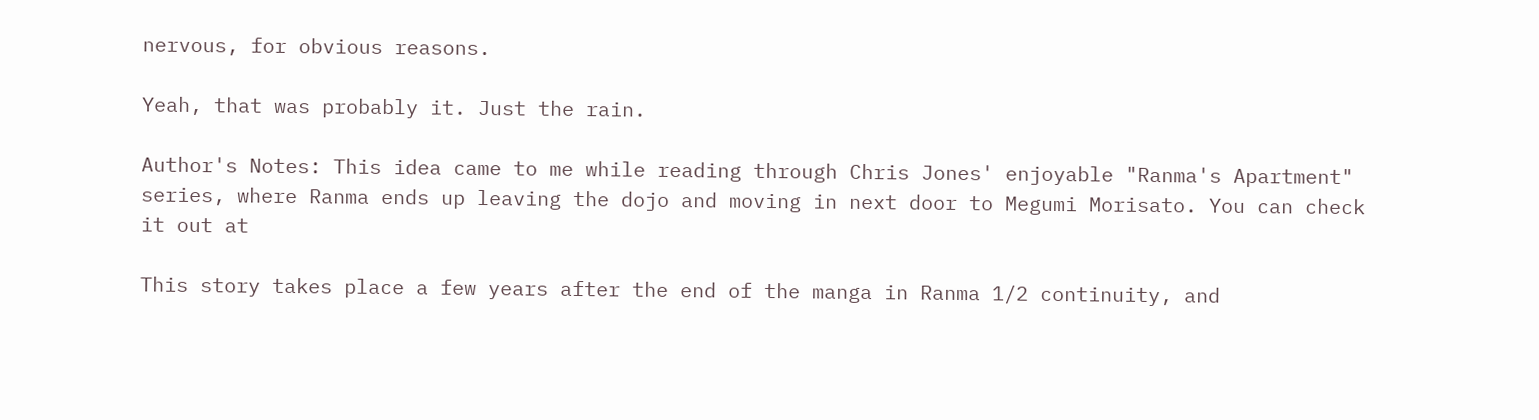nervous, for obvious reasons.

Yeah, that was probably it. Just the rain.

Author's Notes: This idea came to me while reading through Chris Jones' enjoyable "Ranma's Apartment" series, where Ranma ends up leaving the dojo and moving in next door to Megumi Morisato. You can check it out at

This story takes place a few years after the end of the manga in Ranma 1/2 continuity, and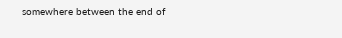somewhere between the end of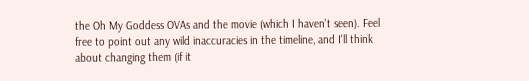the Oh My Goddess OVAs and the movie (which I haven't seen). Feel free to point out any wild inaccuracies in the timeline, and I'll think about changing them (if it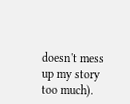doesn't mess up my story too much).